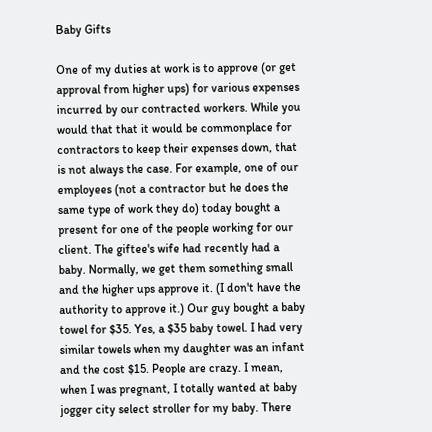Baby Gifts

One of my duties at work is to approve (or get approval from higher ups) for various expenses incurred by our contracted workers. While you would that that it would be commonplace for contractors to keep their expenses down, that is not always the case. For example, one of our employees (not a contractor but he does the same type of work they do) today bought a present for one of the people working for our client. The giftee's wife had recently had a baby. Normally, we get them something small and the higher ups approve it. (I don't have the authority to approve it.) Our guy bought a baby towel for $35. Yes, a $35 baby towel. I had very similar towels when my daughter was an infant and the cost $15. People are crazy. I mean, when I was pregnant, I totally wanted at baby jogger city select stroller for my baby. There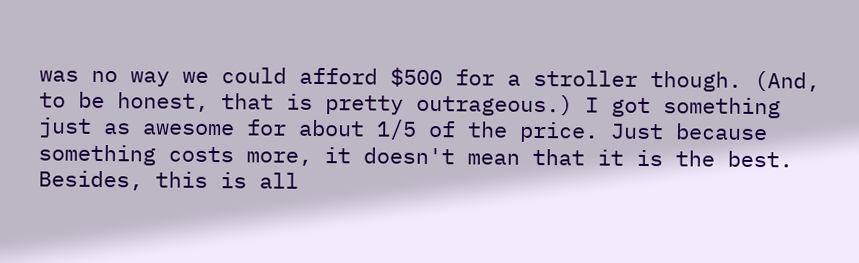was no way we could afford $500 for a stroller though. (And, to be honest, that is pretty outrageous.) I got something just as awesome for about 1/5 of the price. Just because something costs more, it doesn't mean that it is the best. Besides, this is all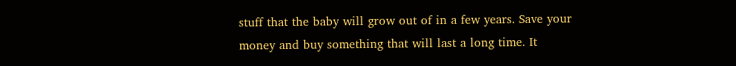stuff that the baby will grow out of in a few years. Save your money and buy something that will last a long time. It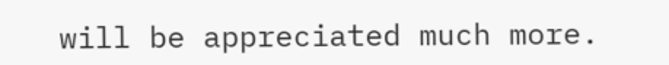will be appreciated much more.